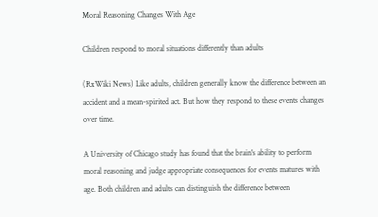Moral Reasoning Changes With Age

Children respond to moral situations differently than adults

(RxWiki News) Like adults, children generally know the difference between an accident and a mean-spirited act. But how they respond to these events changes over time.

A University of Chicago study has found that the brain's ability to perform moral reasoning and judge appropriate consequences for events matures with age. Both children and adults can distinguish the difference between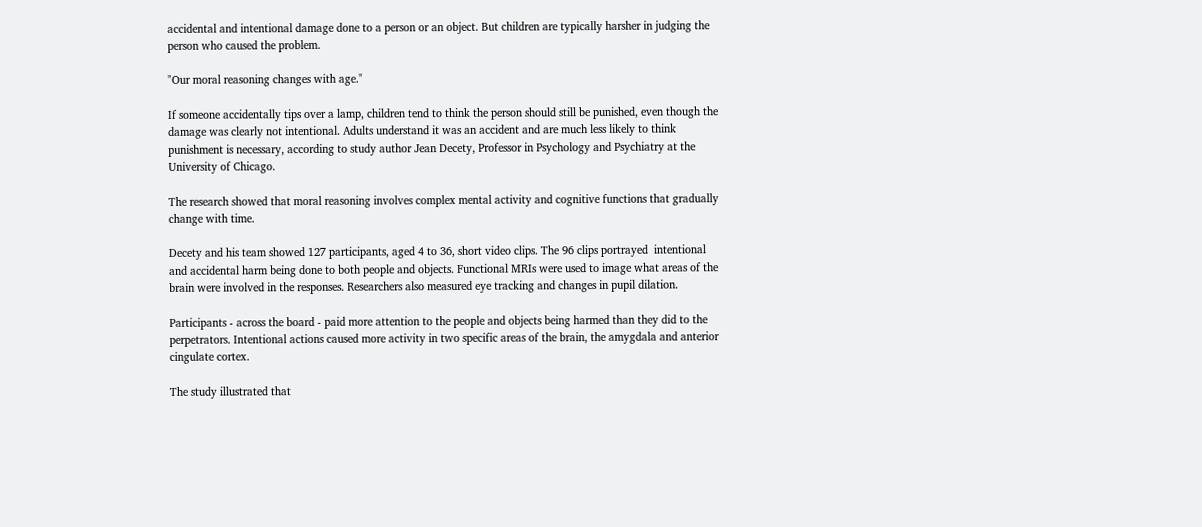accidental and intentional damage done to a person or an object. But children are typically harsher in judging the person who caused the problem.

"Our moral reasoning changes with age."

If someone accidentally tips over a lamp, children tend to think the person should still be punished, even though the damage was clearly not intentional. Adults understand it was an accident and are much less likely to think punishment is necessary, according to study author Jean Decety, Professor in Psychology and Psychiatry at the University of Chicago.

The research showed that moral reasoning involves complex mental activity and cognitive functions that gradually change with time.

Decety and his team showed 127 participants, aged 4 to 36, short video clips. The 96 clips portrayed  intentional and accidental harm being done to both people and objects. Functional MRIs were used to image what areas of the brain were involved in the responses. Researchers also measured eye tracking and changes in pupil dilation.

Participants - across the board - paid more attention to the people and objects being harmed than they did to the perpetrators. Intentional actions caused more activity in two specific areas of the brain, the amygdala and anterior cingulate cortex.

The study illustrated that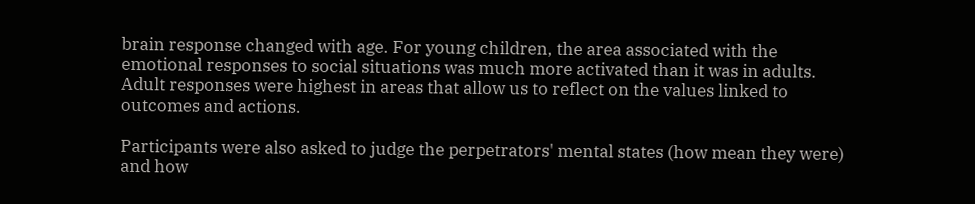brain response changed with age. For young children, the area associated with the emotional responses to social situations was much more activated than it was in adults. Adult responses were highest in areas that allow us to reflect on the values linked to outcomes and actions.

Participants were also asked to judge the perpetrators' mental states (how mean they were) and how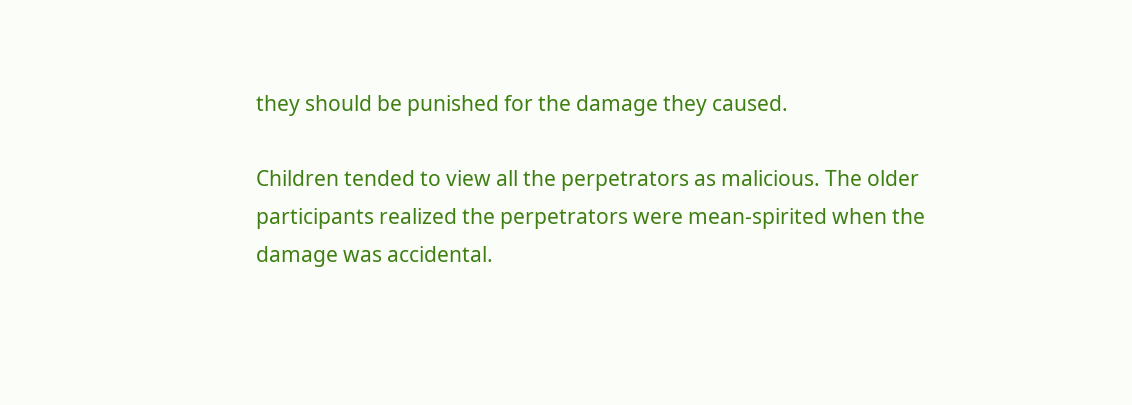they should be punished for the damage they caused.

Children tended to view all the perpetrators as malicious. The older participants realized the perpetrators were mean-spirited when the damage was accidental.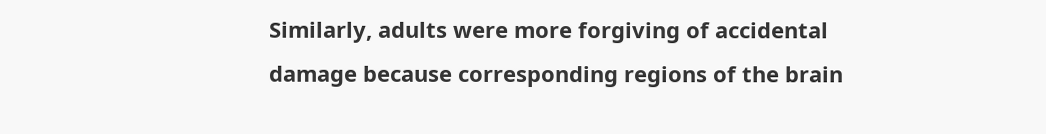Similarly, adults were more forgiving of accidental damage because corresponding regions of the brain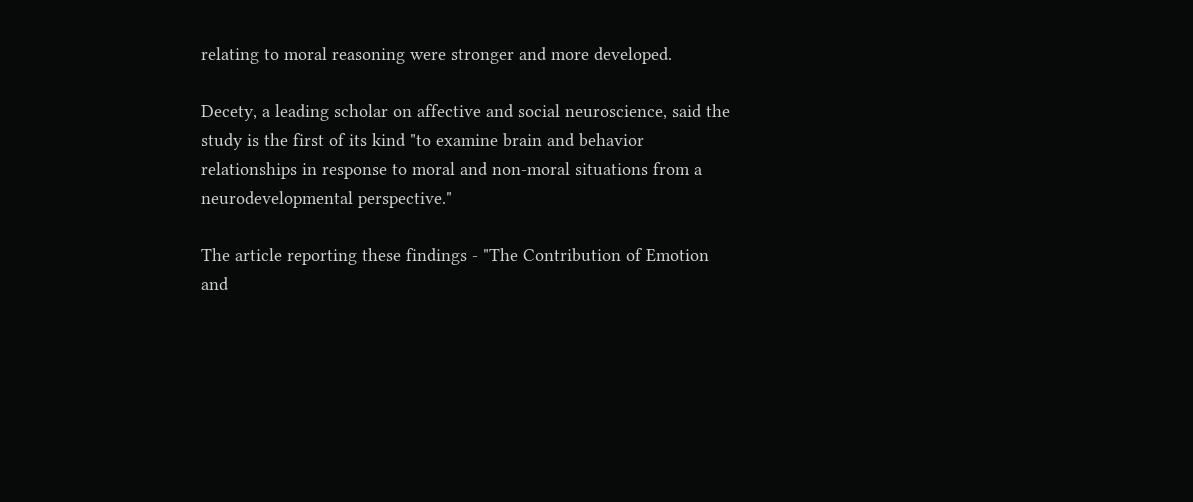relating to moral reasoning were stronger and more developed.

Decety, a leading scholar on affective and social neuroscience, said the study is the first of its kind "to examine brain and behavior relationships in response to moral and non-moral situations from a neurodevelopmental perspective."

The article reporting these findings - "The Contribution of Emotion and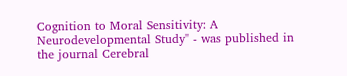Cognition to Moral Sensitivity: A Neurodevelopmental Study" - was published in the journal Cerebral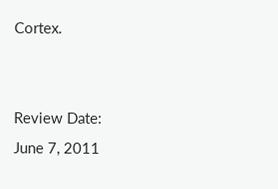Cortex.


Review Date:
June 7, 2011